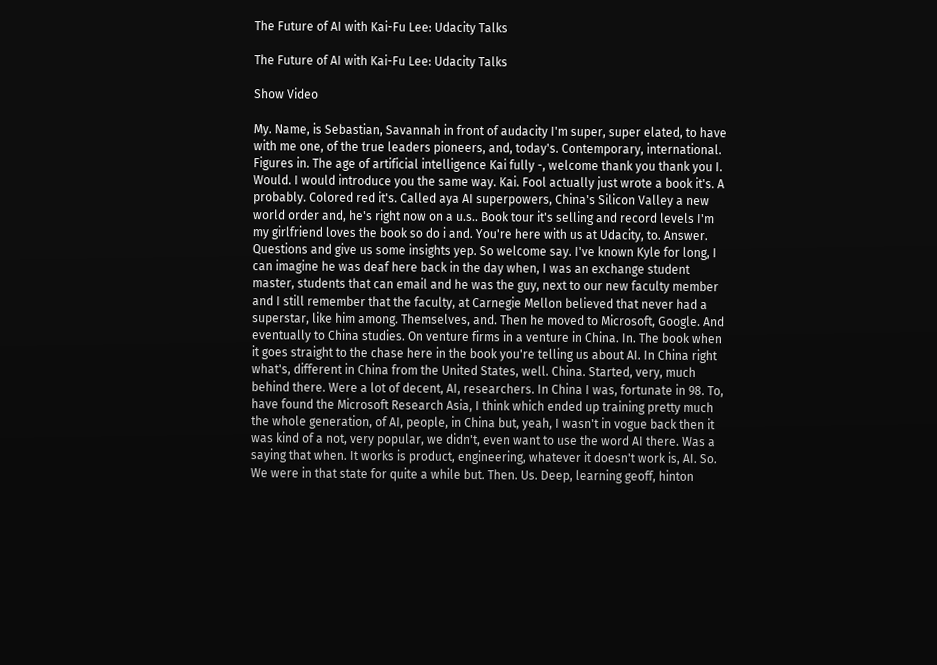The Future of AI with Kai-Fu Lee: Udacity Talks

The Future of AI with Kai-Fu Lee: Udacity Talks

Show Video

My. Name, is Sebastian, Savannah in front of audacity I'm super, super elated, to have with me one, of the true leaders pioneers, and, today's. Contemporary, international. Figures in. The age of artificial intelligence Kai fully -, welcome thank you thank you I. Would. I would introduce you the same way. Kai. Fool actually just wrote a book it's. A probably. Colored red it's. Called aya AI superpowers, China's Silicon Valley a new world order and, he's right now on a u.s.. Book tour it's selling and record levels I'm my girlfriend loves the book so do i and. You're here with us at Udacity, to. Answer. Questions and give us some insights yep. So welcome say. I've known Kyle for long, I can imagine he was deaf here back in the day when, I was an exchange student master, students that can email and he was the guy, next to our new faculty member and I still remember that the faculty, at Carnegie Mellon believed that never had a superstar, like him among. Themselves, and. Then he moved to Microsoft, Google. And eventually to China studies. On venture firms in a venture in China. In. The book when it goes straight to the chase here in the book you're telling us about AI. In China right what's, different in China from the United States, well. China. Started, very, much behind there. Were a lot of decent, AI, researchers. In China I was, fortunate in 98. To, have found the Microsoft Research Asia, I think which ended up training pretty much the whole generation, of AI, people, in China but, yeah, I wasn't in vogue back then it was kind of a not, very popular, we didn't, even want to use the word AI there. Was a saying that when. It works is product, engineering, whatever it doesn't work is, AI. So. We were in that state for quite a while but. Then. Us. Deep, learning geoff, hinton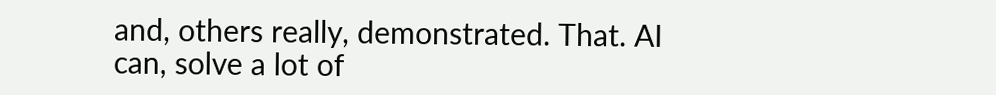and, others really, demonstrated. That. AI can, solve a lot of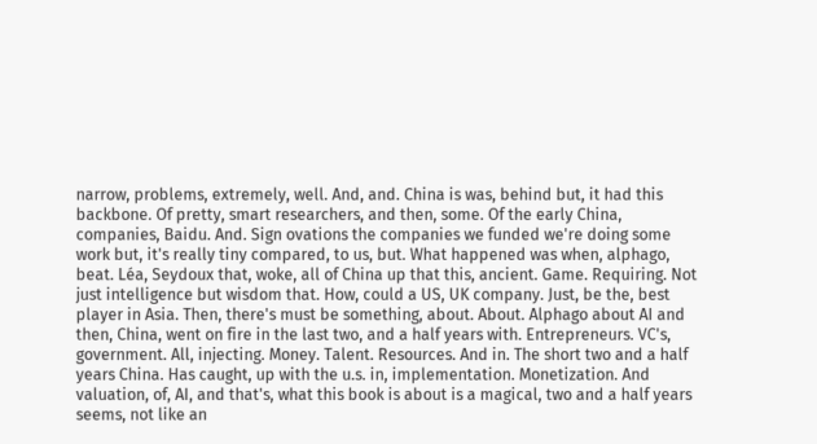narrow, problems, extremely, well. And, and. China is was, behind but, it had this backbone. Of pretty, smart researchers, and then, some. Of the early China, companies, Baidu. And. Sign ovations the companies we funded we're doing some work but, it's really tiny compared, to us, but. What happened was when, alphago, beat. Léa, Seydoux that, woke, all of China up that this, ancient. Game. Requiring. Not just intelligence but wisdom that. How, could a US, UK company. Just, be the, best player in Asia. Then, there's must be something, about. About. Alphago about AI and then, China, went on fire in the last two, and a half years with. Entrepreneurs. VC's, government. All, injecting. Money. Talent. Resources. And in. The short two and a half years China. Has caught, up with the u.s. in, implementation. Monetization. And valuation, of, AI, and that's, what this book is about is a magical, two and a half years seems, not like an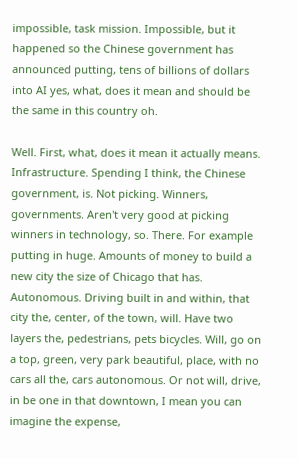impossible, task mission. Impossible, but it happened so the Chinese government has announced putting, tens of billions of dollars into AI yes, what, does it mean and should be the same in this country oh.

Well. First, what, does it mean it actually means. Infrastructure. Spending I think, the Chinese government, is. Not picking. Winners, governments. Aren't very good at picking winners in technology, so. There. For example putting in huge. Amounts of money to build a new city the size of Chicago that has. Autonomous. Driving built in and within, that city the, center, of the town, will. Have two layers the, pedestrians, pets bicycles. Will, go on a top, green, very park beautiful, place, with no cars all the, cars autonomous. Or not will, drive, in be one in that downtown, I mean you can imagine the expense,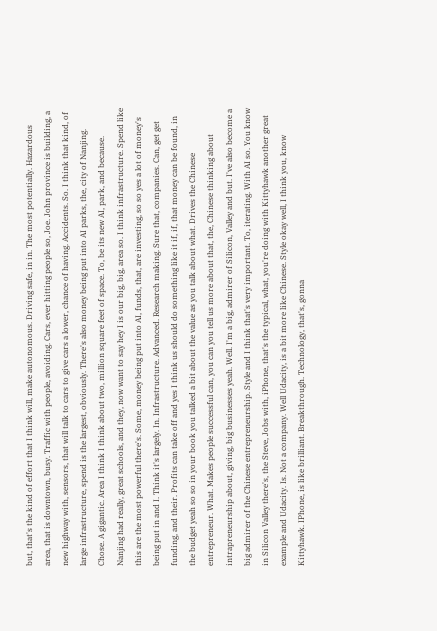but, that's the kind of effort that I think will, make autonomous. Driving safe, in in. The most potentially. Hazardous area, that is downtown, busy. Traffic with people, avoiding. Cars, ever hitting people so, Joe. John province is building, a new highway with, sensors, that will talk to cars to give cars a lower, chance of having. Accidents. So. I think that kind, of large infrastructure, spend is the largest, obviously. There's also money being put into AI parks, the, city of Nanjing. Chose. A gigantic. Area I think I think about two, million square feet of space. To, be its new AI, park, and because. Nanjing had really, great schools, and they, now want to say hey I is our big, big, area so. I think infrastructure. Spend like this are the most powerful there's. Some, money being put into AI, funds, that, are investing, so so yes a lot of money's being put in and I. Think it's largely. In. Infrastructure. Advanced. Research making. Sure that, companies. Can, get get funding, and their. Profits can take off and yes I think us should do something like it if, if, that money can be found, in the budget yeah so so in your book you talked a bit about the value as you talk about what. Drives the Chinese entrepreneur. What. Makes people successful can, you can you tell us more about that, the, Chinese thinking about intrapreneurship about, giving, big businesses yeah. Well. I'm a big, admirer of Silicon, Valley and but. I've also become a big admirer of the Chinese entrepreneurship. Style and I think that's very important. To, iterating. With AI so. You know in Silicon Valley there's, the Steve, Jobs with, iPhone, that's the typical, what, you're doing with Kittyhawk another great example and Udacity. Is. Not a company. Well Udacity, is a bit more like Chinese. Style okay well, I think you, know Kittyhawk. IPhone, is like brilliant. Breakthrough. Technology, that's, gonna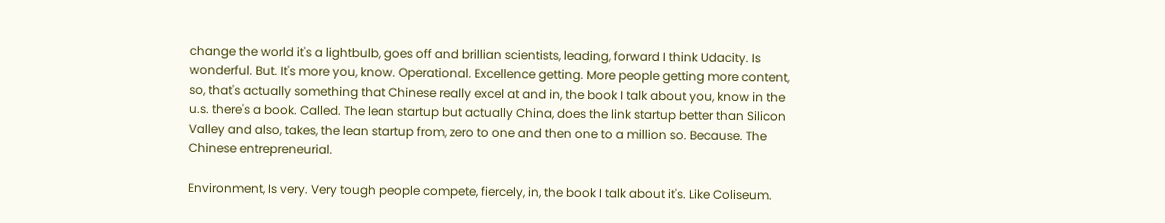change the world it's a lightbulb, goes off and brillian scientists, leading, forward I think Udacity. Is wonderful. But. It's more you, know. Operational. Excellence getting. More people getting more content, so, that's actually something that Chinese really excel at and in, the book I talk about you, know in the u.s. there's a book. Called. The lean startup but actually China, does the link startup better than Silicon Valley and also, takes, the lean startup from, zero to one and then one to a million so. Because. The Chinese entrepreneurial.

Environment, Is very. Very tough people compete, fiercely, in, the book I talk about it's. Like Coliseum.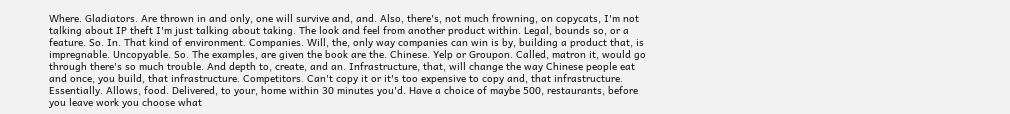Where. Gladiators. Are thrown in and only, one will survive and, and. Also, there's, not much frowning, on copycats, I'm not talking about IP theft I'm just talking about taking. The look and feel from another product within. Legal, bounds so, or a feature. So. In. That kind of environment. Companies. Will, the, only way companies can win is by, building a product that, is impregnable. Uncopyable. So. The examples, are given the book are the. Chinese. Yelp or Groupon. Called, matron it, would go through there's so much trouble. And depth to, create, and an. Infrastructure, that, will change the way Chinese people eat and once, you build, that infrastructure. Competitors. Can't copy it or it's too expensive to copy and, that infrastructure. Essentially. Allows, food. Delivered, to your, home within 30 minutes you'd. Have a choice of maybe 500, restaurants, before you leave work you choose what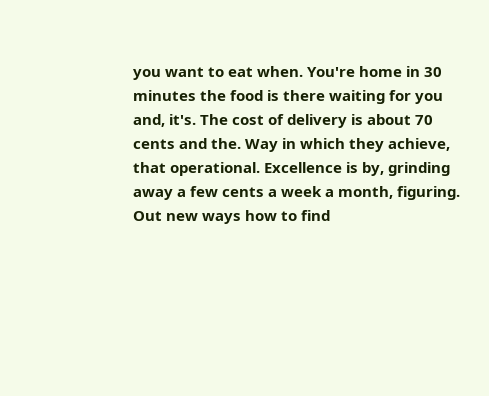you want to eat when. You're home in 30 minutes the food is there waiting for you and, it's. The cost of delivery is about 70 cents and the. Way in which they achieve, that operational. Excellence is by, grinding away a few cents a week a month, figuring. Out new ways how to find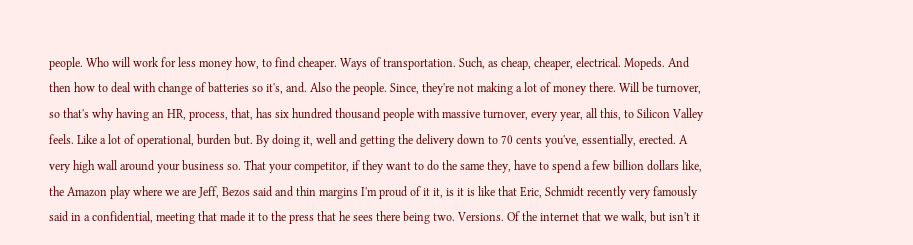people. Who will work for less money how, to find cheaper. Ways of transportation. Such, as cheap, cheaper, electrical. Mopeds. And then how to deal with change of batteries so it's, and. Also the people. Since, they're not making a lot of money there. Will be turnover, so that's why having an HR, process, that, has six hundred thousand people with massive turnover, every year, all this, to Silicon Valley feels. Like a lot of operational, burden but. By doing it, well and getting the delivery down to 70 cents you've, essentially, erected. A very high wall around your business so. That your competitor, if they want to do the same they, have to spend a few billion dollars like, the Amazon play where we are Jeff, Bezos said and thin margins I'm proud of it it, is it is like that Eric, Schmidt recently very famously said in a confidential, meeting that made it to the press that he sees there being two. Versions. Of the internet that we walk, but isn't it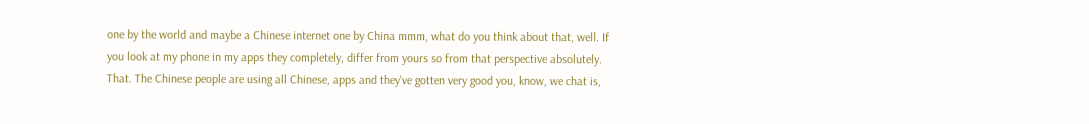one by the world and maybe a Chinese internet one by China mmm, what do you think about that, well. If you look at my phone in my apps they completely, differ from yours so from that perspective absolutely. That. The Chinese people are using all Chinese, apps and they've gotten very good you, know, we chat is,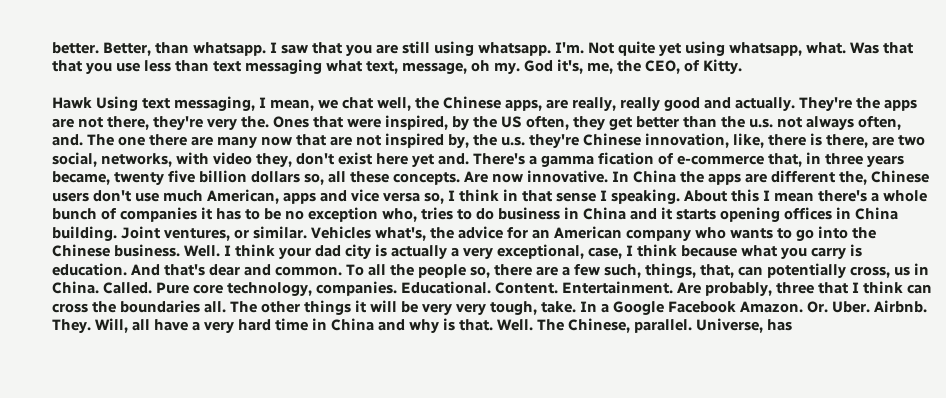better. Better, than whatsapp. I saw that you are still using whatsapp. I'm. Not quite yet using whatsapp, what. Was that that you use less than text messaging what text, message, oh my. God it's, me, the CEO, of Kitty.

Hawk Using text messaging, I mean, we chat well, the Chinese apps, are really, really good and actually. They're the apps are not there, they're very the. Ones that were inspired, by the US often, they get better than the u.s. not always often, and. The one there are many now that are not inspired by, the u.s. they're Chinese innovation, like, there is there, are two social, networks, with video they, don't exist here yet and. There's a gamma fication of e-commerce that, in three years became, twenty five billion dollars so, all these concepts. Are now innovative. In China the apps are different the, Chinese users don't use much American, apps and vice versa so, I think in that sense I speaking. About this I mean there's a whole bunch of companies it has to be no exception who, tries to do business in China and it starts opening offices in China building. Joint ventures, or similar. Vehicles what's, the advice for an American company who wants to go into the Chinese business. Well. I think your dad city is actually a very exceptional, case, I think because what you carry is education. And that's dear and common. To all the people so, there are a few such, things, that, can potentially cross, us in China. Called. Pure core technology, companies. Educational. Content. Entertainment. Are probably, three that I think can cross the boundaries all. The other things it will be very very tough, take. In a Google Facebook Amazon. Or. Uber. Airbnb. They. Will, all have a very hard time in China and why is that. Well. The Chinese, parallel. Universe, has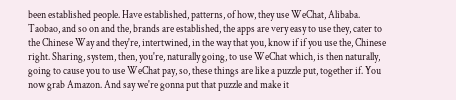been established people. Have established, patterns, of how, they use WeChat, Alibaba. Taobao, and so on and the, brands are established, the apps are very easy to use they, cater to the Chinese Way and they're, intertwined, in the way that you, know if if you use the, Chinese right. Sharing, system, then, you're, naturally going, to use WeChat which, is then naturally, going to cause you to use WeChat pay, so, these things are like a puzzle put, together if. You now grab Amazon. And say we're gonna put that puzzle and make it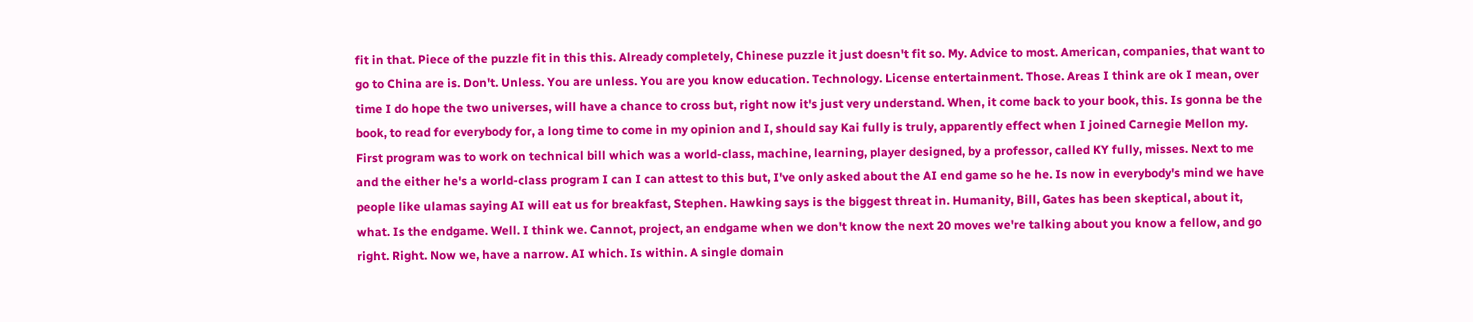fit in that. Piece of the puzzle fit in this this. Already completely, Chinese puzzle it just doesn't fit so. My. Advice to most. American, companies, that want to go to China are is. Don't. Unless. You are unless. You are you know education. Technology. License entertainment. Those. Areas I think are ok I mean, over time I do hope the two universes, will have a chance to cross but, right now it's just very understand. When, it come back to your book, this. Is gonna be the book, to read for everybody for, a long time to come in my opinion and I, should say Kai fully is truly, apparently effect when I joined Carnegie Mellon my. First program was to work on technical bill which was a world-class, machine, learning, player designed, by a professor, called KY fully, misses. Next to me and the either he's a world-class program I can I can attest to this but, I've only asked about the AI end game so he he. Is now in everybody's mind we have people like ulamas saying AI will eat us for breakfast, Stephen. Hawking says is the biggest threat in. Humanity, Bill, Gates has been skeptical, about it, what. Is the endgame. Well. I think we. Cannot, project, an endgame when we don't know the next 20 moves we're talking about you know a fellow, and go right. Right. Now we, have a narrow. AI which. Is within. A single domain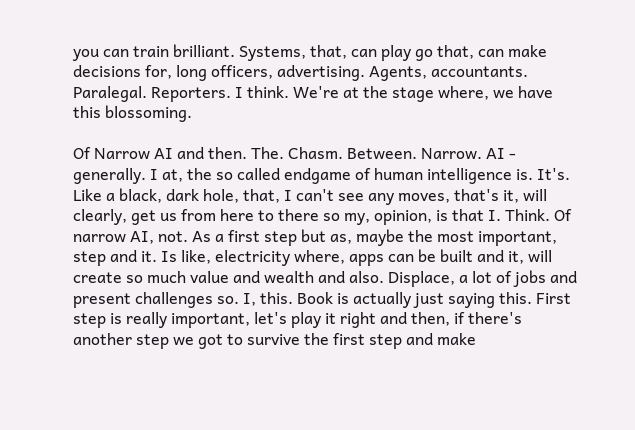you can train brilliant. Systems, that, can play go that, can make decisions for, long officers, advertising. Agents, accountants. Paralegal. Reporters. I think. We're at the stage where, we have this blossoming.

Of Narrow AI and then. The. Chasm. Between. Narrow. AI - generally. I at, the so called endgame of human intelligence is. It's. Like a black, dark hole, that, I can't see any moves, that's it, will clearly, get us from here to there so my, opinion, is that I. Think. Of narrow AI, not. As a first step but as, maybe the most important, step and it. Is like, electricity where, apps can be built and it, will create so much value and wealth and also. Displace, a lot of jobs and present challenges so. I, this. Book is actually just saying this. First step is really important, let's play it right and then, if there's another step we got to survive the first step and make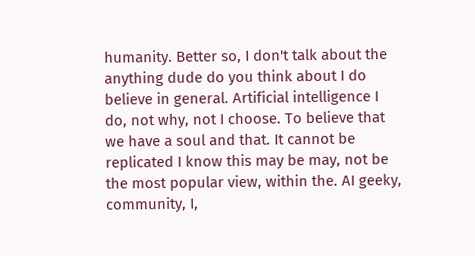humanity. Better so, I don't talk about the anything dude do you think about I do believe in general. Artificial intelligence I do, not why, not I choose. To believe that we have a soul and that. It cannot be replicated I know this may be may, not be the most popular view, within the. AI geeky, community, I,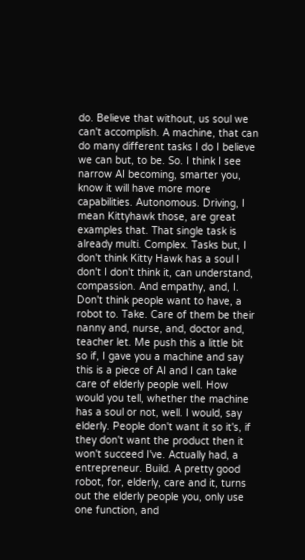do. Believe that without, us soul we can't accomplish. A machine, that can do many different tasks I do I believe we can but, to be. So. I think I see narrow AI becoming, smarter you, know it will have more more capabilities. Autonomous. Driving, I mean Kittyhawk those, are great examples that. That single task is already multi. Complex. Tasks but, I don't think Kitty Hawk has a soul I don't I don't think it, can understand, compassion. And empathy, and, I. Don't think people want to have, a robot to. Take. Care of them be their nanny and, nurse, and, doctor and, teacher let. Me push this a little bit so if, I gave you a machine and say this is a piece of AI and I can take care of elderly people well. How would you tell, whether the machine has a soul or not, well. I would, say elderly. People don't want it so it's, if they don't want the product then it won't succeed I've. Actually had, a entrepreneur. Build. A pretty good robot, for, elderly, care and it, turns out the elderly people you, only use one function, and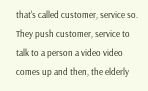that's called customer, service so. They push customer, service to talk to a person a video video comes up and then, the elderly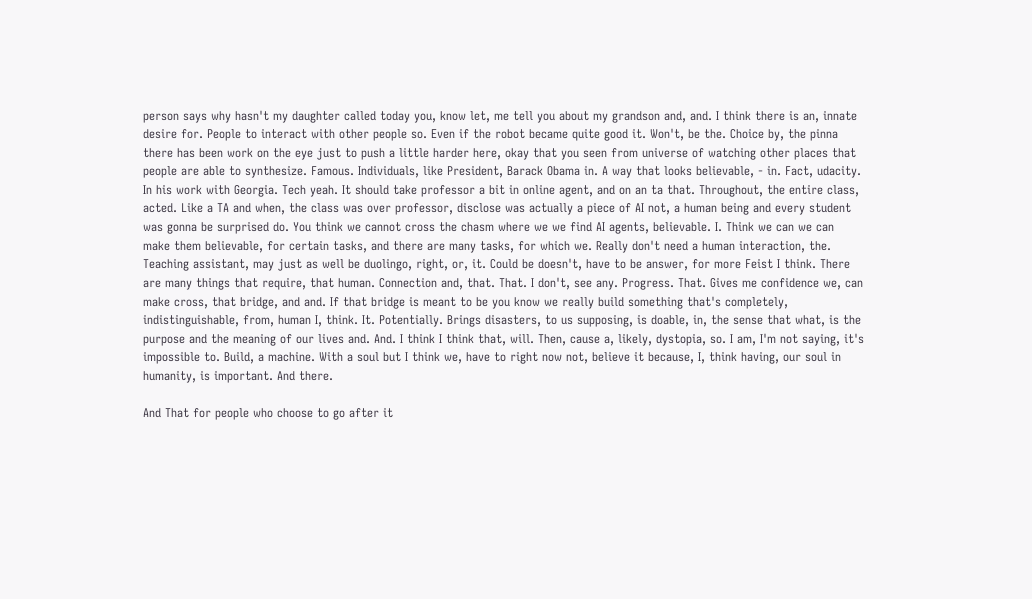person says why hasn't my daughter called today you, know let, me tell you about my grandson and, and. I think there is an, innate desire for. People to interact with other people so. Even if the robot became quite good it. Won't, be the. Choice by, the pinna there has been work on the eye just to push a little harder here, okay that you seen from universe of watching other places that people are able to synthesize. Famous. Individuals, like President, Barack Obama in. A way that looks believable, - in. Fact, udacity. In his work with Georgia. Tech yeah. It should take professor a bit in online agent, and on an ta that. Throughout, the entire class, acted. Like a TA and when, the class was over professor, disclose was actually a piece of AI not, a human being and every student was gonna be surprised do. You think we cannot cross the chasm where we we find AI agents, believable. I. Think we can we can make them believable, for certain tasks, and there are many tasks, for which we. Really don't need a human interaction, the. Teaching assistant, may just as well be duolingo, right, or, it. Could be doesn't, have to be answer, for more Feist I think. There are many things that require, that human. Connection and, that. That. I don't, see any. Progress. That. Gives me confidence we, can make cross, that bridge, and and. If that bridge is meant to be you know we really build something that's completely, indistinguishable, from, human I, think. It. Potentially. Brings disasters, to us supposing, is doable, in, the sense that what, is the purpose and the meaning of our lives and. And. I think I think that, will. Then, cause a, likely, dystopia, so. I am, I'm not saying, it's impossible to. Build, a machine. With a soul but I think we, have to right now not, believe it because, I, think having, our soul in humanity, is important. And there.

And That for people who choose to go after it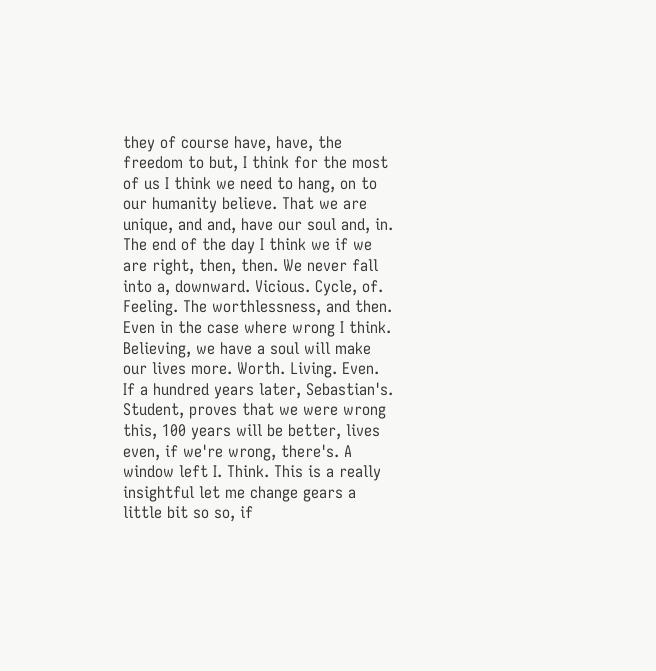they of course have, have, the freedom to but, I think for the most of us I think we need to hang, on to our humanity believe. That we are unique, and and, have our soul and, in. The end of the day I think we if we are right, then, then. We never fall into a, downward. Vicious. Cycle, of. Feeling. The worthlessness, and then. Even in the case where wrong I think. Believing, we have a soul will make our lives more. Worth. Living. Even. If a hundred years later, Sebastian's. Student, proves that we were wrong this, 100 years will be better, lives even, if we're wrong, there's. A window left I. Think. This is a really insightful let me change gears a little bit so so, if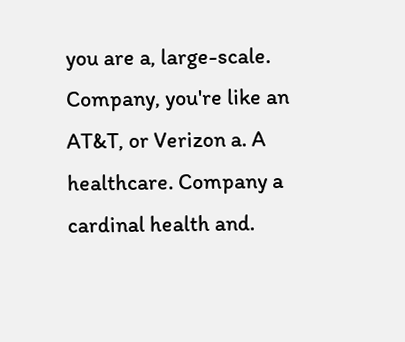you are a, large-scale. Company, you're like an AT&T, or Verizon a. A healthcare. Company a cardinal health and.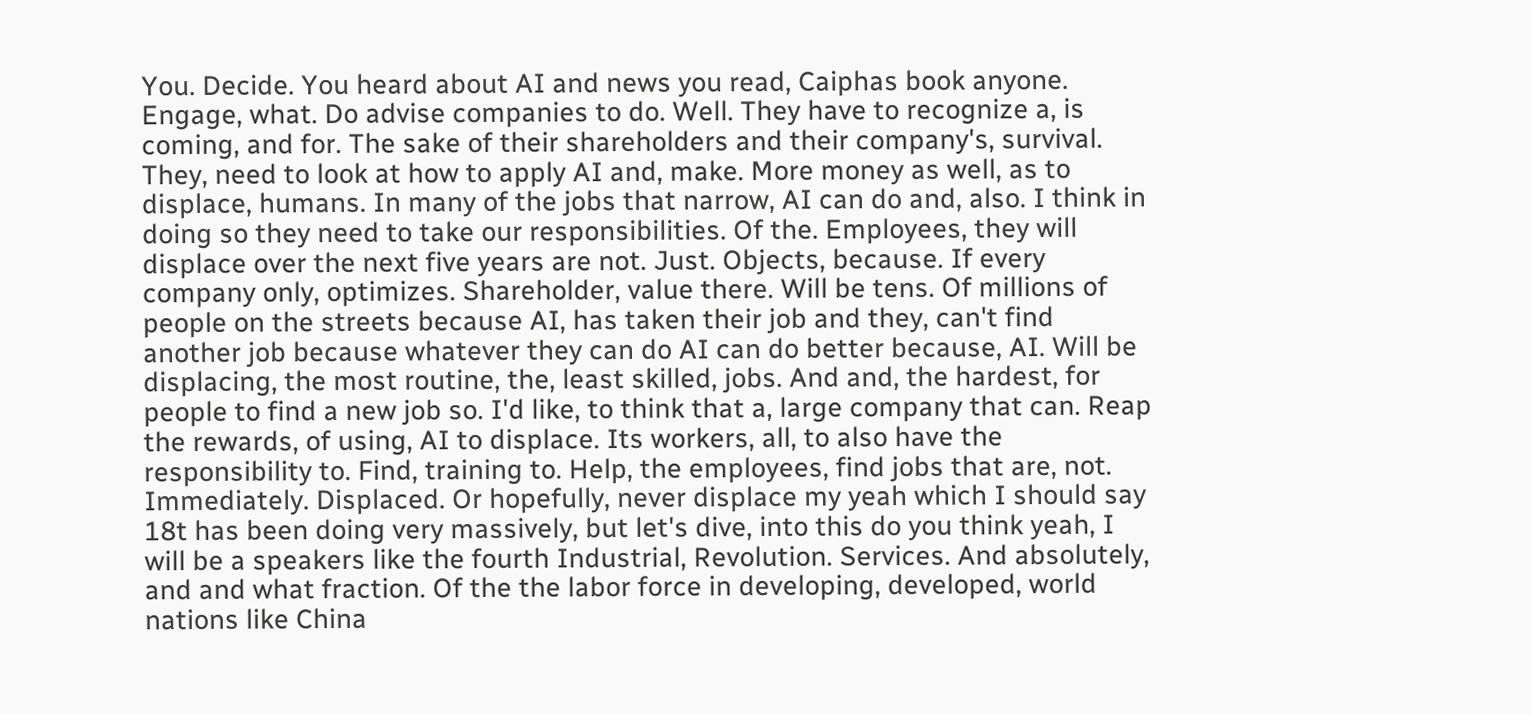You. Decide. You heard about AI and news you read, Caiphas book anyone. Engage, what. Do advise companies to do. Well. They have to recognize a, is coming, and for. The sake of their shareholders and their company's, survival. They, need to look at how to apply AI and, make. More money as well, as to displace, humans. In many of the jobs that narrow, AI can do and, also. I think in doing so they need to take our responsibilities. Of the. Employees, they will displace over the next five years are not. Just. Objects, because. If every company only, optimizes. Shareholder, value there. Will be tens. Of millions of people on the streets because AI, has taken their job and they, can't find another job because whatever they can do AI can do better because, AI. Will be displacing, the most routine, the, least skilled, jobs. And and, the hardest, for people to find a new job so. I'd like, to think that a, large company that can. Reap the rewards, of using, AI to displace. Its workers, all, to also have the responsibility to. Find, training to. Help, the employees, find jobs that are, not. Immediately. Displaced. Or hopefully, never displace my yeah which I should say 18t has been doing very massively, but let's dive, into this do you think yeah, I will be a speakers like the fourth Industrial, Revolution. Services. And absolutely, and and what fraction. Of the the labor force in developing, developed, world nations like China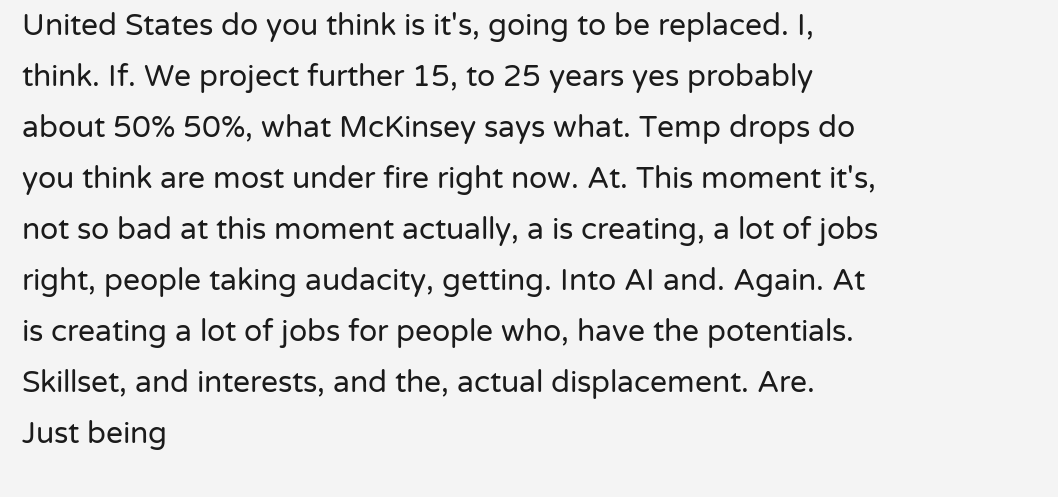United States do you think is it's, going to be replaced. I, think. If. We project further 15, to 25 years yes probably about 50% 50%, what McKinsey says what. Temp drops do you think are most under fire right now. At. This moment it's, not so bad at this moment actually, a is creating, a lot of jobs right, people taking audacity, getting. Into AI and. Again. At is creating a lot of jobs for people who, have the potentials. Skillset, and interests, and the, actual displacement. Are. Just being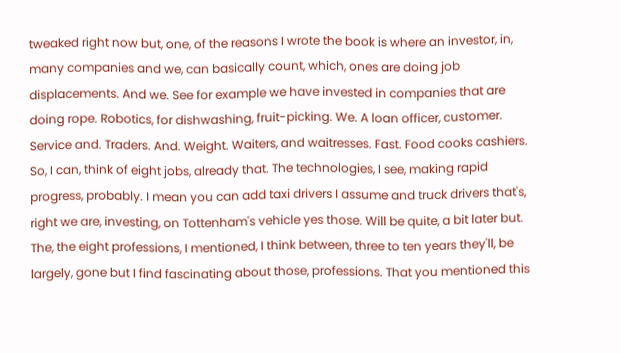tweaked right now but, one, of the reasons I wrote the book is where an investor, in, many companies and we, can basically count, which, ones are doing job displacements. And we. See for example we have invested in companies that are doing rope. Robotics, for dishwashing, fruit-picking. We. A loan officer, customer. Service and. Traders. And. Weight. Waiters, and waitresses. Fast. Food cooks cashiers. So, I can, think of eight jobs, already that. The technologies, I see, making rapid progress, probably. I mean you can add taxi drivers I assume and truck drivers that's, right we are, investing, on Tottenham's vehicle yes those. Will be quite, a bit later but. The, the eight professions, I mentioned, I think between, three to ten years they'll, be largely, gone but I find fascinating about those, professions. That you mentioned this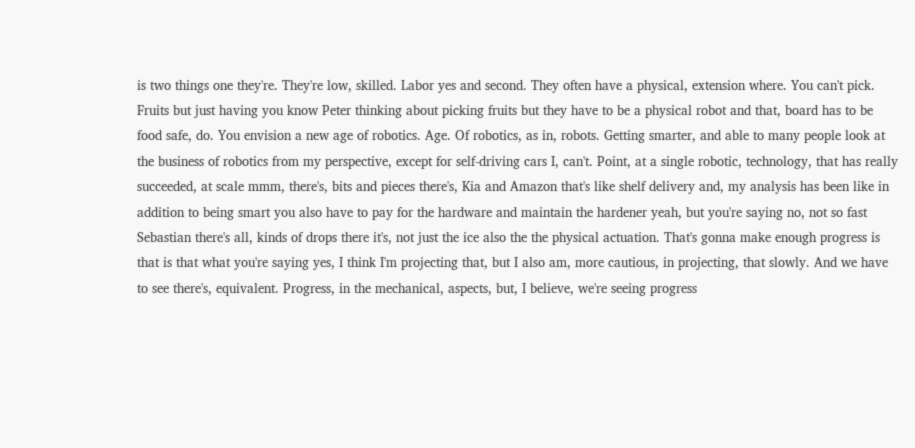is two things one they're. They're low, skilled. Labor yes and second. They often have a physical, extension where. You can't pick. Fruits but just having you know Peter thinking about picking fruits but they have to be a physical robot and that, board has to be food safe, do. You envision a new age of robotics. Age. Of robotics, as in, robots. Getting smarter, and able to many people look at the business of robotics from my perspective, except for self-driving cars I, can't. Point, at a single robotic, technology, that has really succeeded, at scale mmm, there's, bits and pieces there's, Kia and Amazon that's like shelf delivery and, my analysis has been like in addition to being smart you also have to pay for the hardware and maintain the hardener yeah, but you're saying no, not so fast Sebastian there's all, kinds of drops there it's, not just the ice also the the physical actuation. That's gonna make enough progress is that is that what you're saying yes, I think I'm projecting that, but I also am, more cautious, in projecting, that slowly. And we have to see there's, equivalent. Progress, in the mechanical, aspects, but, I believe, we're seeing progress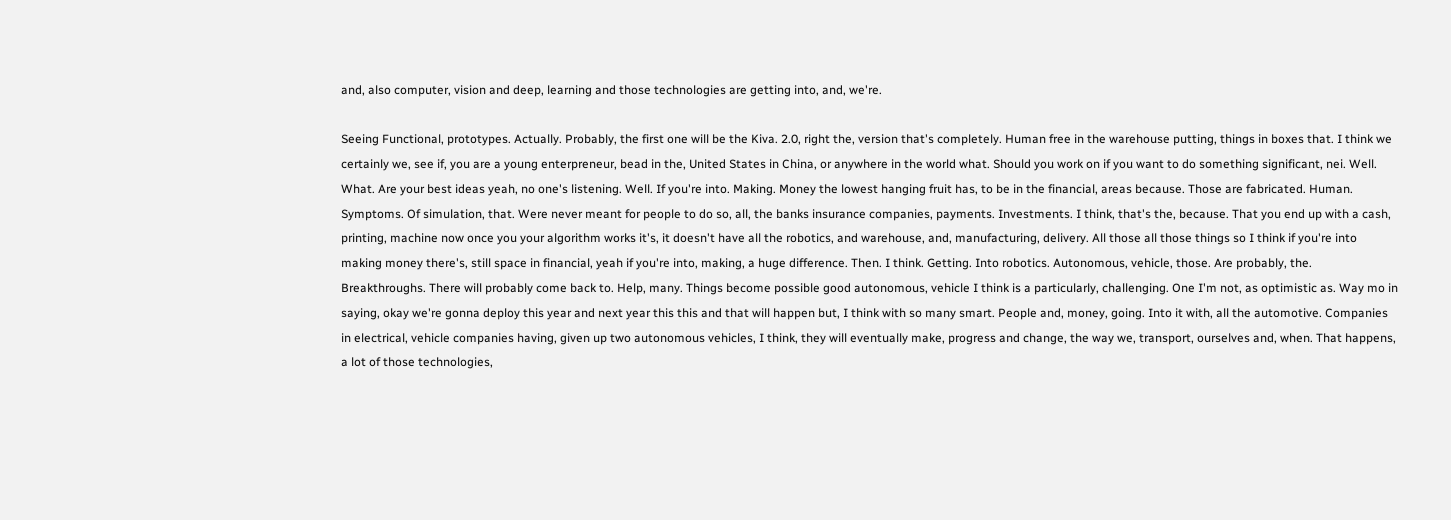and, also computer, vision and deep, learning and those technologies are getting into, and, we're.

Seeing Functional, prototypes. Actually. Probably, the first one will be the Kiva. 2.0, right the, version that's completely. Human free in the warehouse putting, things in boxes that. I think we certainly we, see if, you are a young enterpreneur, bead in the, United States in China, or anywhere in the world what. Should you work on if you want to do something significant, nei. Well. What. Are your best ideas yeah, no one's listening. Well. If you're into. Making. Money the lowest hanging fruit has, to be in the financial, areas because. Those are fabricated. Human. Symptoms. Of simulation, that. Were never meant for people to do so, all, the banks insurance companies, payments. Investments. I think, that's the, because. That you end up with a cash, printing, machine now once you your algorithm works it's, it doesn't have all the robotics, and warehouse, and, manufacturing, delivery. All those all those things so I think if you're into making money there's, still space in financial, yeah if you're into, making, a huge difference. Then. I think. Getting. Into robotics. Autonomous, vehicle, those. Are probably, the. Breakthroughs. There will probably come back to. Help, many. Things become possible good autonomous, vehicle I think is a particularly, challenging. One I'm not, as optimistic as. Way mo in saying, okay we're gonna deploy this year and next year this this and that will happen but, I think with so many smart. People and, money, going. Into it with, all the automotive. Companies in electrical, vehicle companies having, given up two autonomous vehicles, I think, they will eventually make, progress and change, the way we, transport, ourselves and, when. That happens, a lot of those technologies,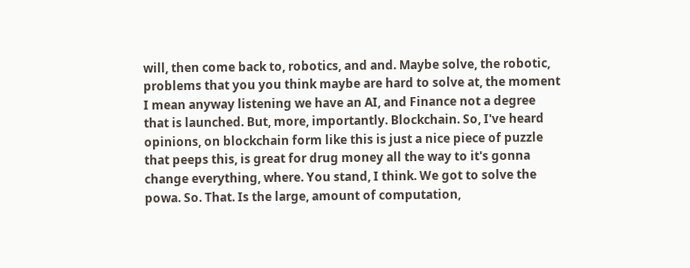will, then come back to, robotics, and and. Maybe solve, the robotic, problems that you you think maybe are hard to solve at, the moment I mean anyway listening we have an AI, and Finance not a degree that is launched. But, more, importantly. Blockchain. So, I've heard opinions, on blockchain form like this is just a nice piece of puzzle that peeps this, is great for drug money all the way to it's gonna change everything, where. You stand, I think. We got to solve the powa. So. That. Is the large, amount of computation,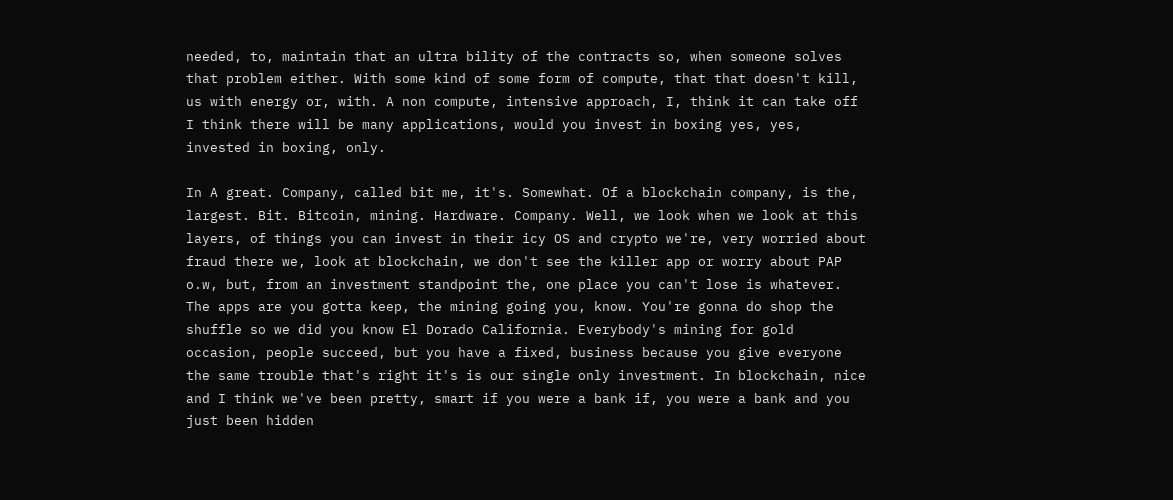needed, to, maintain that an ultra bility of the contracts so, when someone solves that problem either. With some kind of some form of compute, that that doesn't kill, us with energy or, with. A non compute, intensive approach, I, think it can take off I think there will be many applications, would you invest in boxing yes, yes, invested in boxing, only.

In A great. Company, called bit me, it's. Somewhat. Of a blockchain company, is the, largest. Bit. Bitcoin, mining. Hardware. Company. Well, we look when we look at this layers, of things you can invest in their icy OS and crypto we're, very worried about fraud there we, look at blockchain, we don't see the killer app or worry about PAP o.w, but, from an investment standpoint the, one place you can't lose is whatever. The apps are you gotta keep, the mining going you, know. You're gonna do shop the shuffle so we did you know El Dorado California. Everybody's mining for gold occasion, people succeed, but you have a fixed, business because you give everyone the same trouble that's right it's is our single only investment. In blockchain, nice and I think we've been pretty, smart if you were a bank if, you were a bank and you just been hidden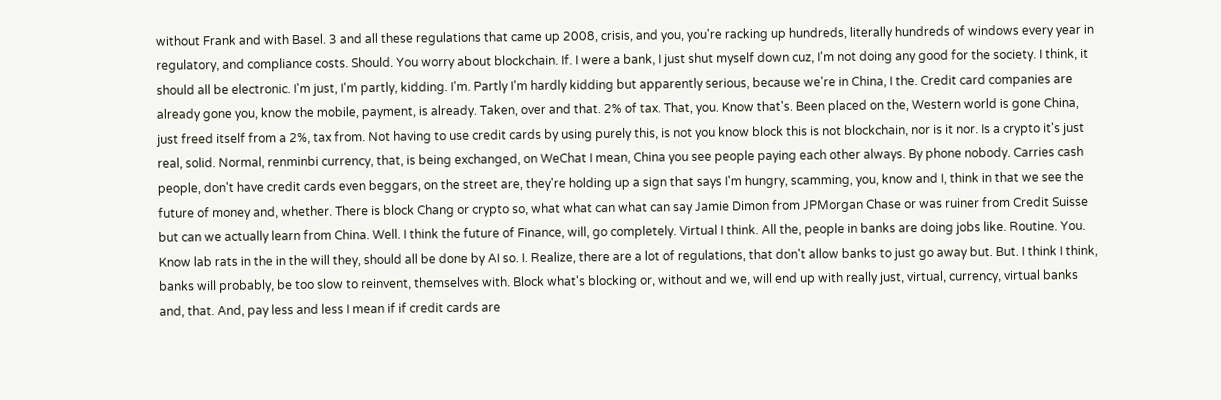without Frank and with Basel. 3 and all these regulations that came up 2008, crisis, and you, you're racking up hundreds, literally hundreds of windows every year in regulatory, and compliance costs. Should. You worry about blockchain. If. I were a bank, I just shut myself down cuz, I'm not doing any good for the society. I think, it should all be electronic. I'm just, I'm partly, kidding. I'm. Partly I'm hardly kidding but apparently serious, because we're in China, I the. Credit card companies are already gone you, know the mobile, payment, is already. Taken, over and that. 2% of tax. That, you. Know that's. Been placed on the, Western world is gone China, just freed itself from a 2%, tax from. Not having to use credit cards by using purely this, is not you know block this is not blockchain, nor is it nor. Is a crypto it's just real, solid. Normal, renminbi currency, that, is being exchanged, on WeChat I mean, China you see people paying each other always. By phone nobody. Carries cash people, don't have credit cards even beggars, on the street are, they're holding up a sign that says I'm hungry, scamming, you, know and I, think in that we see the future of money and, whether. There is block Chang or crypto so, what what can what can say Jamie Dimon from JPMorgan Chase or was ruiner from Credit Suisse but can we actually learn from China. Well. I think the future of Finance, will, go completely. Virtual I think. All the, people in banks are doing jobs like. Routine. You. Know lab rats in the in the will they, should all be done by AI so. I. Realize, there are a lot of regulations, that don't allow banks to just go away but. But. I think I think, banks will probably, be too slow to reinvent, themselves with. Block what's blocking or, without and we, will end up with really just, virtual, currency, virtual banks and, that. And, pay less and less I mean if if credit cards are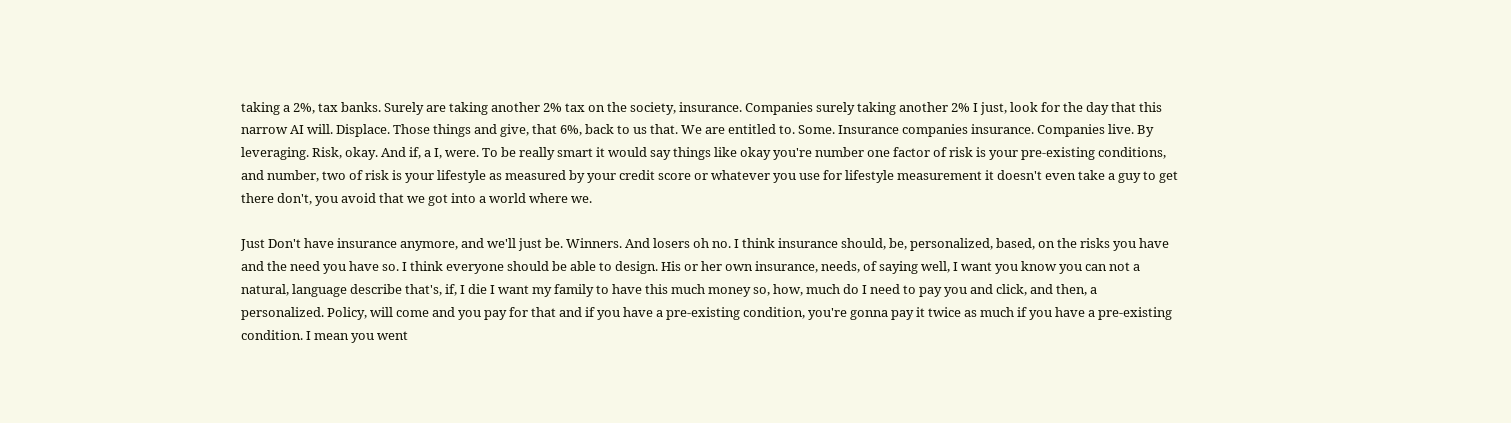taking a 2%, tax banks. Surely are taking another 2% tax on the society, insurance. Companies surely taking another 2% I just, look for the day that this narrow AI will. Displace. Those things and give, that 6%, back to us that. We are entitled to. Some. Insurance companies insurance. Companies live. By leveraging. Risk, okay. And if, a I, were. To be really smart it would say things like okay you're number one factor of risk is your pre-existing conditions, and number, two of risk is your lifestyle as measured by your credit score or whatever you use for lifestyle measurement it doesn't even take a guy to get there don't, you avoid that we got into a world where we.

Just Don't have insurance anymore, and we'll just be. Winners. And losers oh no. I think insurance should, be, personalized, based, on the risks you have and the need you have so. I think everyone should be able to design. His or her own insurance, needs, of saying well, I want you know you can not a natural, language describe that's, if, I die I want my family to have this much money so, how, much do I need to pay you and click, and then, a personalized. Policy, will come and you pay for that and if you have a pre-existing condition, you're gonna pay it twice as much if you have a pre-existing condition. I mean you went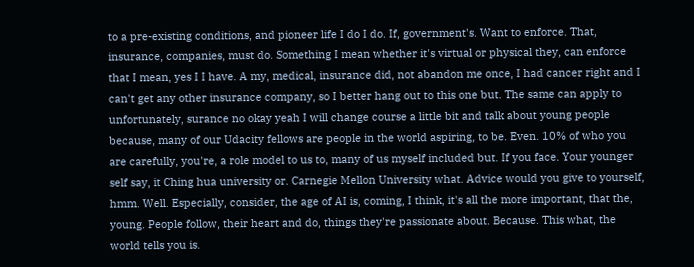to a pre-existing conditions, and pioneer life I do I do. If, government's. Want to enforce. That, insurance, companies, must do. Something I mean whether it's virtual or physical they, can enforce that I mean, yes I I have. A my, medical, insurance did, not abandon me once, I had cancer right and I can't get any other insurance company, so I better hang out to this one but. The same can apply to unfortunately, surance no okay yeah I will change course a little bit and talk about young people because, many of our Udacity fellows are people in the world aspiring, to be. Even. 10% of who you are carefully, you're, a role model to us to, many of us myself included but. If you face. Your younger self say, it Ching hua university or. Carnegie Mellon University what. Advice would you give to yourself, hmm. Well. Especially, consider, the age of AI is, coming, I think, it's all the more important, that the, young. People follow, their heart and do, things they're passionate about. Because. This what, the world tells you is.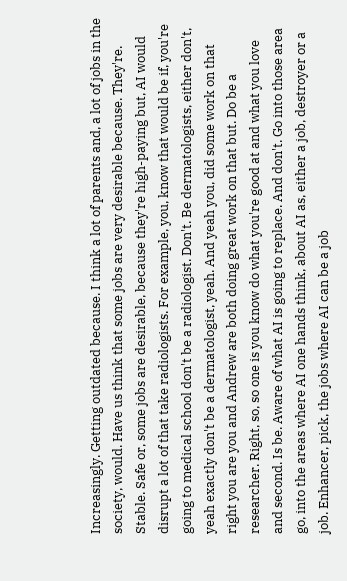Increasingly. Getting outdated because. I think a lot of parents and, a lot of jobs in the society, would. Have us think that some jobs are very desirable because. They're. Stable. Safe or, some jobs are desirable, because they're high-paying but, AI would disrupt a lot of that take radiologists. For example, you, know that would be if, you're going to medical school don't be a radiologist. Don't. Be dermatologists, either don't, yeah exactly don't be a dermatologist, yeah. And yeah you, did some work on that right you are you and Andrew are both doing great work on that but. Do be a researcher. Right, so, so one is you know do what you're good at and what you love and second. Is be. Aware of what AI is going to replace. And don't. Go into those area go, into the areas where AI one hands think, about AI as, either a job, destroyer or a job. Enhancer, pick, the jobs where AI can be a job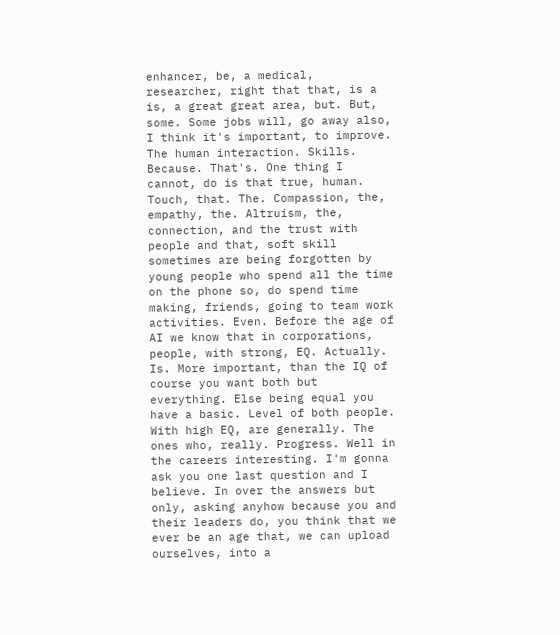enhancer, be, a medical, researcher, right that that, is a is, a great great area, but. But, some. Some jobs will, go away also, I think it's important, to improve. The human interaction. Skills. Because. That's. One thing I cannot, do is that true, human. Touch, that. The. Compassion, the, empathy, the. Altruism, the, connection, and the trust with people and that, soft skill sometimes are being forgotten by young people who spend all the time on the phone so, do spend time making, friends, going to team work activities. Even. Before the age of AI we know that in corporations, people, with strong, EQ. Actually. Is. More important, than the IQ of course you want both but everything. Else being equal you have a basic. Level of both people. With high EQ, are generally. The ones who, really. Progress. Well in the careers interesting. I'm gonna ask you one last question and I believe. In over the answers but only, asking anyhow because you and their leaders do, you think that we ever be an age that, we can upload ourselves, into a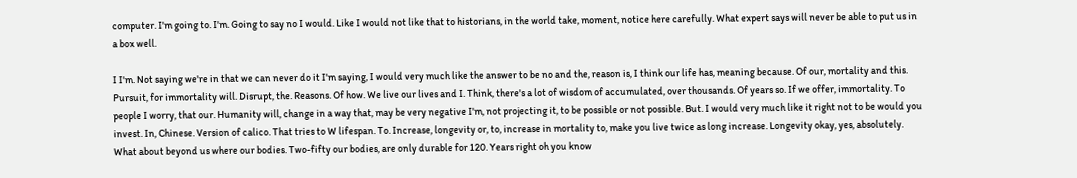computer. I'm going to. I'm. Going to say no I would. Like I would not like that to historians, in the world take, moment, notice here carefully. What expert says will never be able to put us in a box well.

I I'm. Not saying we're in that we can never do it I'm saying, I would very much like the answer to be no and the, reason is, I think our life has, meaning because. Of our, mortality and this. Pursuit, for immortality will. Disrupt, the. Reasons. Of how. We live our lives and I. Think, there's a lot of wisdom of accumulated, over thousands. Of years so. If we offer, immortality. To people I worry, that our. Humanity will, change in a way that, may be very negative I'm, not projecting it, to be possible or not possible. But. I would very much like it right not to be would you invest. In, Chinese. Version of calico. That tries to W lifespan. To. Increase, longevity or, to, increase in mortality to, make you live twice as long increase. Longevity okay, yes, absolutely. What about beyond us where our bodies. Two-fifty our bodies, are only durable for 120. Years right oh you know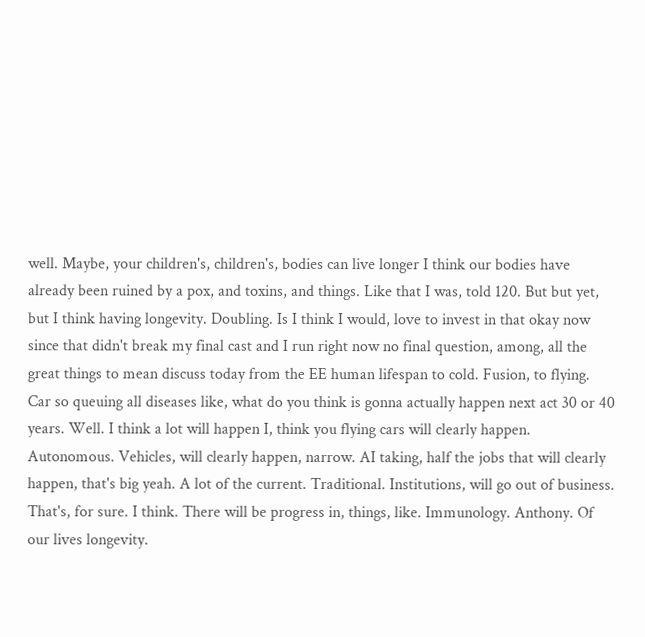well. Maybe, your children's, children's, bodies can live longer I think our bodies have already been ruined by a pox, and toxins, and things. Like that I was, told 120. But but yet, but I think having longevity. Doubling. Is I think I would, love to invest in that okay now since that didn't break my final cast and I run right now no final question, among, all the great things to mean discuss today from the EE human lifespan to cold. Fusion, to flying. Car so queuing all diseases like, what do you think is gonna actually happen next act 30 or 40 years. Well. I think a lot will happen I, think you flying cars will clearly happen. Autonomous. Vehicles, will clearly happen, narrow. AI taking, half the jobs that will clearly happen, that's big yeah. A lot of the current. Traditional. Institutions, will go out of business. That's, for sure. I think. There will be progress in, things, like. Immunology. Anthony. Of our lives longevity.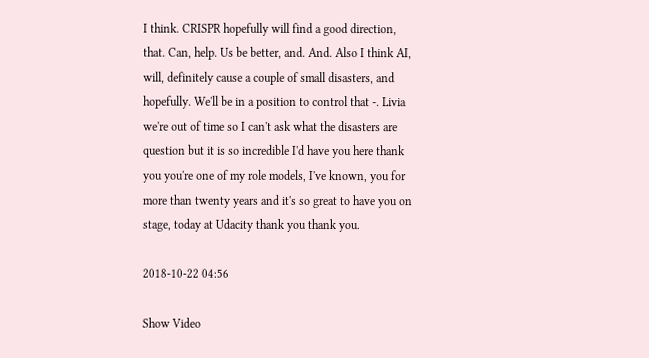I think. CRISPR hopefully will find a good direction, that. Can, help. Us be better, and. And. Also I think AI, will, definitely cause a couple of small disasters, and hopefully. We'll be in a position to control that -. Livia we're out of time so I can't ask what the disasters are question but it is so incredible I'd have you here thank you you're one of my role models, I've known, you for more than twenty years and it's so great to have you on stage, today at Udacity thank you thank you.

2018-10-22 04:56

Show Video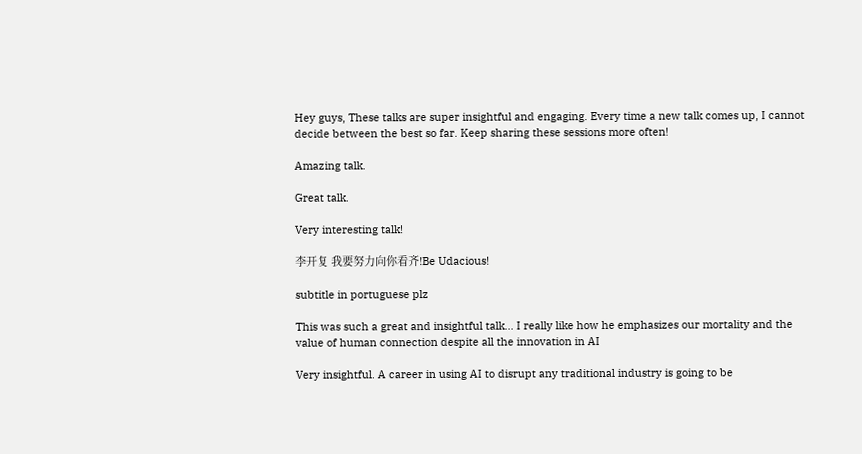Hey guys, These talks are super insightful and engaging. Every time a new talk comes up, I cannot decide between the best so far. Keep sharing these sessions more often!

Amazing talk.

Great talk.

Very interesting talk!

李开复 我要努力向你看齐!Be Udacious!

subtitle in portuguese plz

This was such a great and insightful talk... I really like how he emphasizes our mortality and the value of human connection despite all the innovation in AI

Very insightful. A career in using AI to disrupt any traditional industry is going to be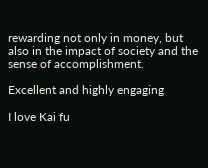rewarding not only in money, but also in the impact of society and the sense of accomplishment.

Excellent and highly engaging

I love Kai fu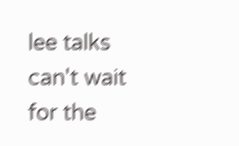lee talks can't wait for the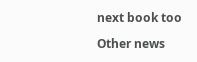next book too

Other news